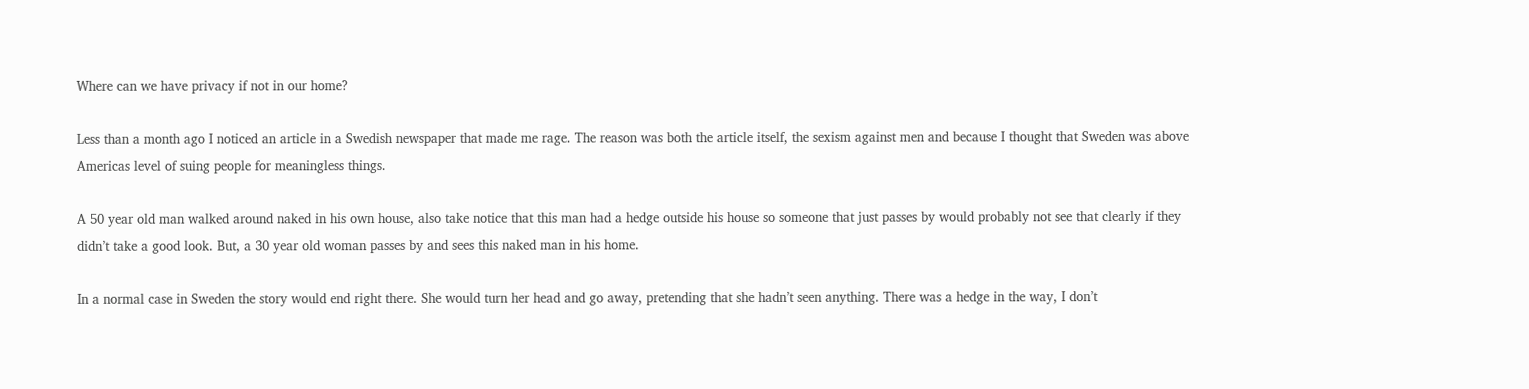Where can we have privacy if not in our home?

Less than a month ago I noticed an article in a Swedish newspaper that made me rage. The reason was both the article itself, the sexism against men and because I thought that Sweden was above Americas level of suing people for meaningless things.

A 50 year old man walked around naked in his own house, also take notice that this man had a hedge outside his house so someone that just passes by would probably not see that clearly if they didn’t take a good look. But, a 30 year old woman passes by and sees this naked man in his home.

In a normal case in Sweden the story would end right there. She would turn her head and go away, pretending that she hadn’t seen anything. There was a hedge in the way, I don’t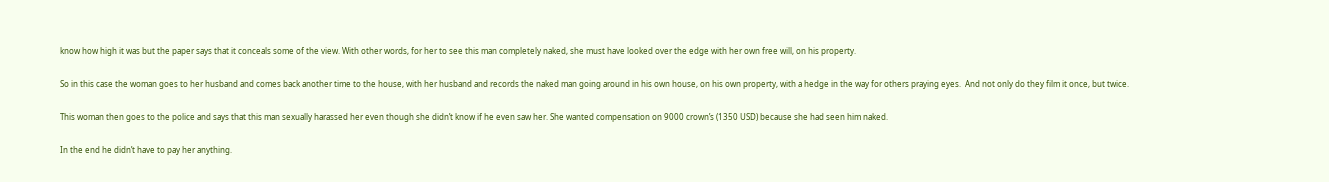know how high it was but the paper says that it conceals some of the view. With other words, for her to see this man completely naked, she must have looked over the edge with her own free will, on his property.

So in this case the woman goes to her husband and comes back another time to the house, with her husband and records the naked man going around in his own house, on his own property, with a hedge in the way for others praying eyes.  And not only do they film it once, but twice.

This woman then goes to the police and says that this man sexually harassed her even though she didn’t know if he even saw her. She wanted compensation on 9000 crown’s (1350 USD) because she had seen him naked.

In the end he didn’t have to pay her anything.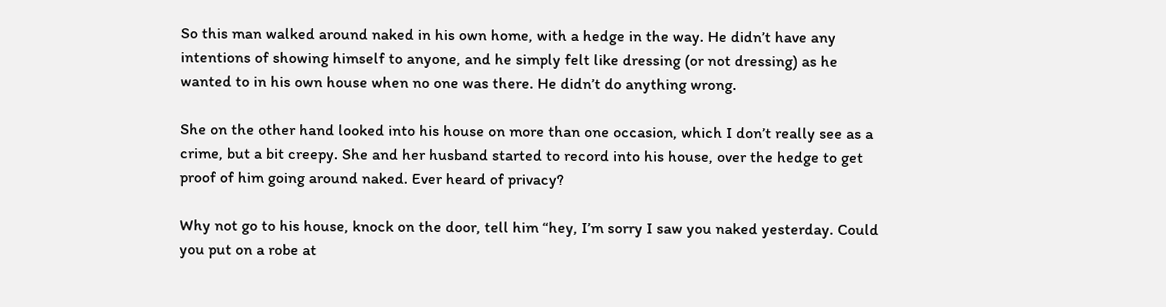So this man walked around naked in his own home, with a hedge in the way. He didn’t have any intentions of showing himself to anyone, and he simply felt like dressing (or not dressing) as he wanted to in his own house when no one was there. He didn’t do anything wrong.

She on the other hand looked into his house on more than one occasion, which I don’t really see as a crime, but a bit creepy. She and her husband started to record into his house, over the hedge to get proof of him going around naked. Ever heard of privacy?

Why not go to his house, knock on the door, tell him “hey, I’m sorry I saw you naked yesterday. Could you put on a robe at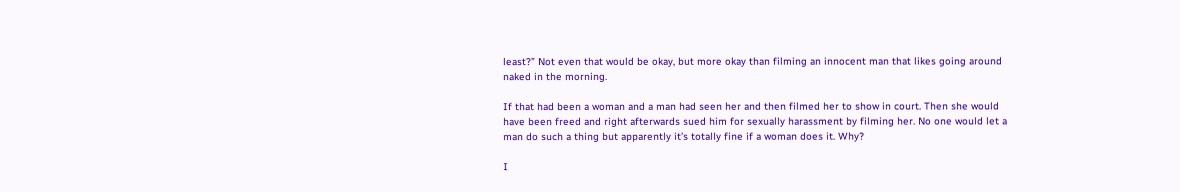least?” Not even that would be okay, but more okay than filming an innocent man that likes going around naked in the morning.

If that had been a woman and a man had seen her and then filmed her to show in court. Then she would have been freed and right afterwards sued him for sexually harassment by filming her. No one would let a man do such a thing but apparently it’s totally fine if a woman does it. Why?

I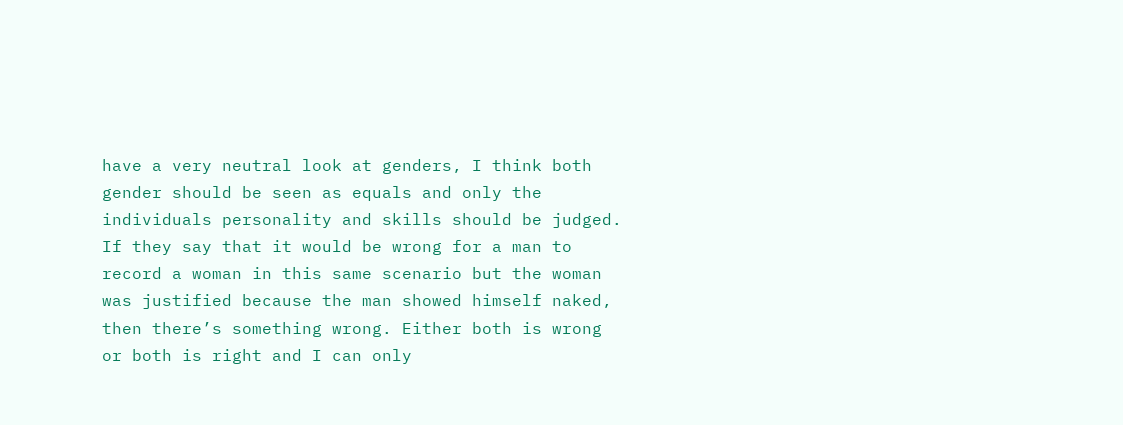have a very neutral look at genders, I think both gender should be seen as equals and only the individuals personality and skills should be judged. If they say that it would be wrong for a man to record a woman in this same scenario but the woman was justified because the man showed himself naked, then there’s something wrong. Either both is wrong or both is right and I can only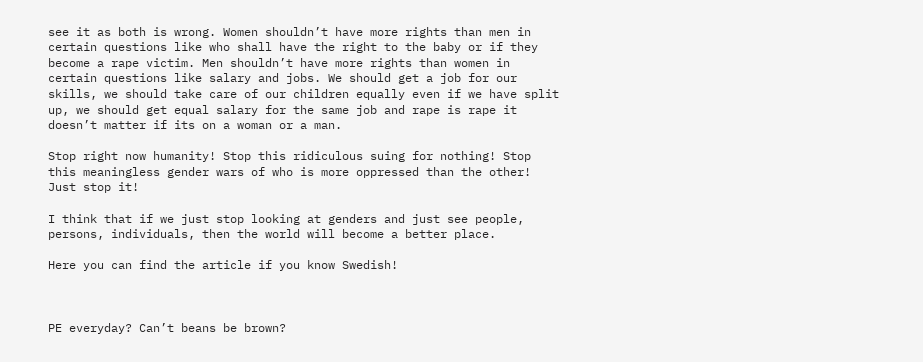see it as both is wrong. Women shouldn’t have more rights than men in certain questions like who shall have the right to the baby or if they become a rape victim. Men shouldn’t have more rights than women in certain questions like salary and jobs. We should get a job for our skills, we should take care of our children equally even if we have split up, we should get equal salary for the same job and rape is rape it doesn’t matter if its on a woman or a man.

Stop right now humanity! Stop this ridiculous suing for nothing! Stop this meaningless gender wars of who is more oppressed than the other! Just stop it!

I think that if we just stop looking at genders and just see people, persons, individuals, then the world will become a better place.

Here you can find the article if you know Swedish!



PE everyday? Can’t beans be brown?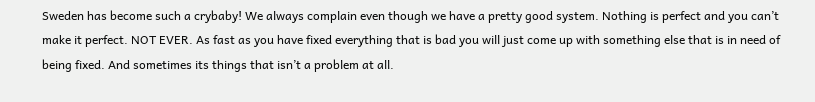Sweden has become such a crybaby! We always complain even though we have a pretty good system. Nothing is perfect and you can’t make it perfect. NOT EVER. As fast as you have fixed everything that is bad you will just come up with something else that is in need of being fixed. And sometimes its things that isn’t a problem at all.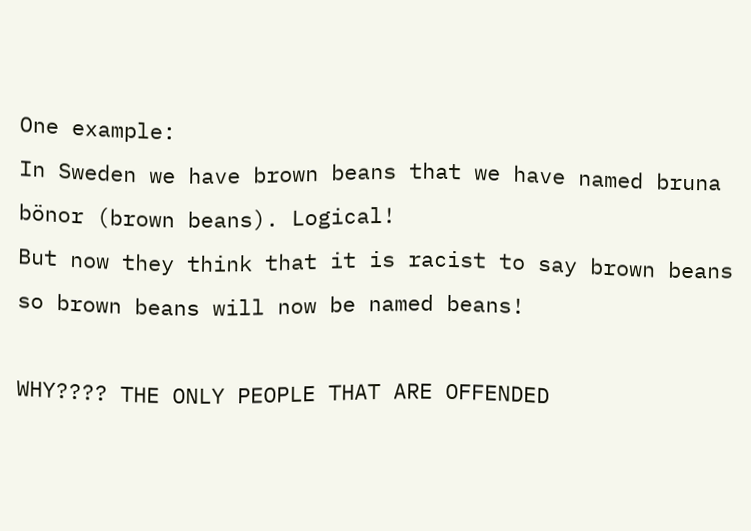One example:
In Sweden we have brown beans that we have named bruna bönor (brown beans). Logical!
But now they think that it is racist to say brown beans so brown beans will now be named beans!

WHY???? THE ONLY PEOPLE THAT ARE OFFENDED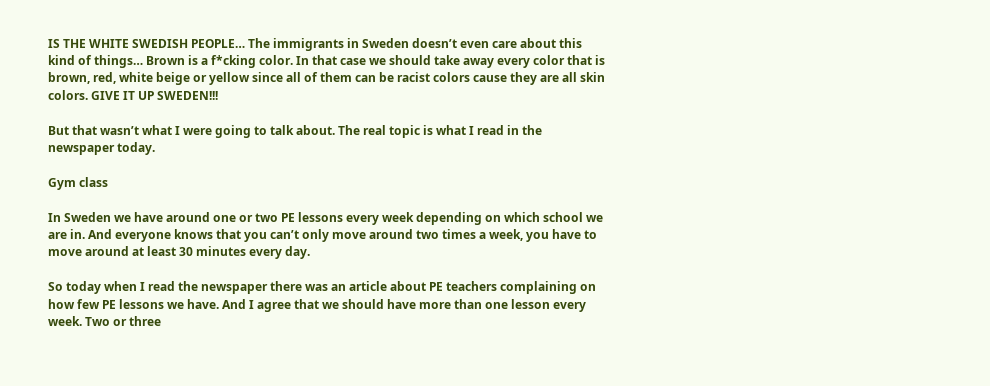IS THE WHITE SWEDISH PEOPLE… The immigrants in Sweden doesn’t even care about this kind of things… Brown is a f*cking color. In that case we should take away every color that is brown, red, white beige or yellow since all of them can be racist colors cause they are all skin colors. GIVE IT UP SWEDEN!!!

But that wasn’t what I were going to talk about. The real topic is what I read in the newspaper today.

Gym class

In Sweden we have around one or two PE lessons every week depending on which school we are in. And everyone knows that you can’t only move around two times a week, you have to move around at least 30 minutes every day.

So today when I read the newspaper there was an article about PE teachers complaining on how few PE lessons we have. And I agree that we should have more than one lesson every week. Two or three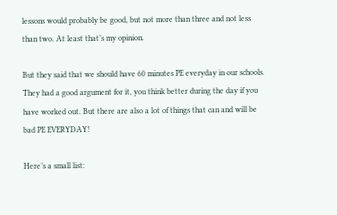lessons would probably be good, but not more than three and not less than two. At least that’s my opinion.

But they said that we should have 60 minutes PE everyday in our schools. They had a good argument for it, you think better during the day if you have worked out. But there are also a lot of things that can and will be bad PE EVERYDAY!

Here’s a small list: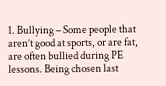1. Bullying – Some people that aren’t good at sports, or are fat, are often bullied during PE lessons. Being chosen last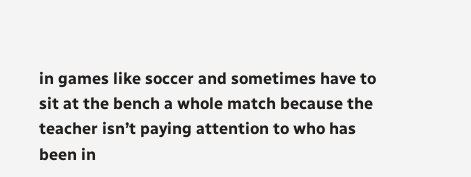in games like soccer and sometimes have to sit at the bench a whole match because the teacher isn’t paying attention to who has been in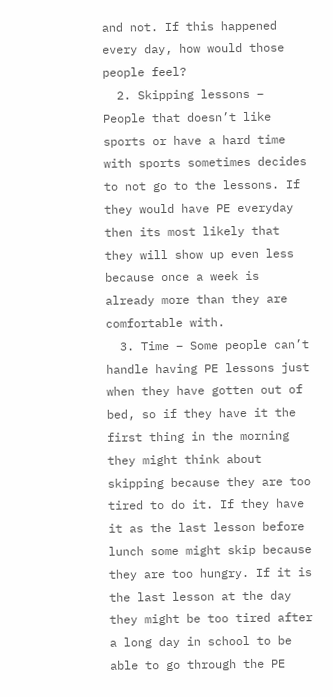and not. If this happened every day, how would those people feel?
  2. Skipping lessons – People that doesn’t like sports or have a hard time with sports sometimes decides to not go to the lessons. If they would have PE everyday then its most likely that they will show up even less because once a week is already more than they are comfortable with.
  3. Time – Some people can’t handle having PE lessons just when they have gotten out of bed, so if they have it the first thing in the morning they might think about skipping because they are too tired to do it. If they have it as the last lesson before lunch some might skip because they are too hungry. If it is the last lesson at the day they might be too tired after a long day in school to be able to go through the PE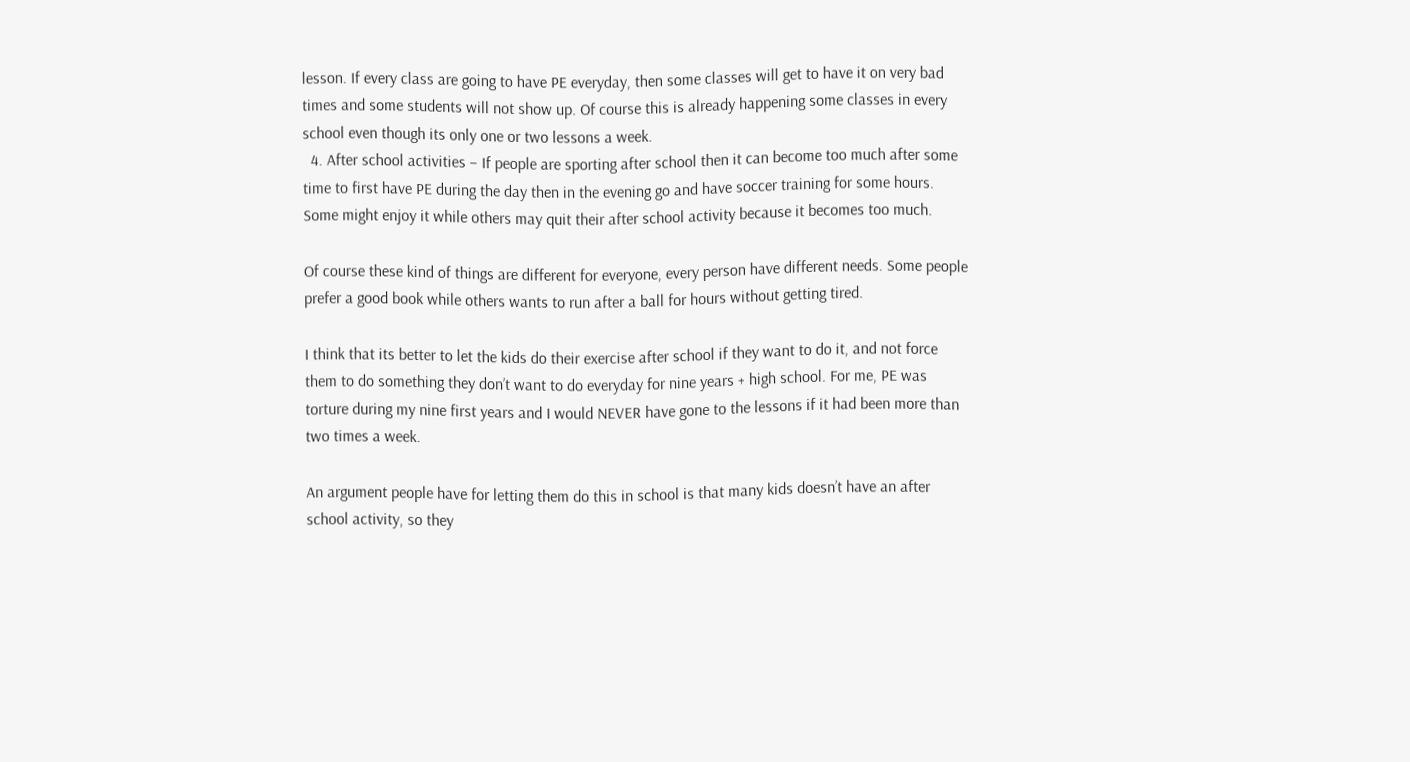lesson. If every class are going to have PE everyday, then some classes will get to have it on very bad times and some students will not show up. Of course this is already happening some classes in every school even though its only one or two lessons a week.
  4. After school activities – If people are sporting after school then it can become too much after some time to first have PE during the day then in the evening go and have soccer training for some hours. Some might enjoy it while others may quit their after school activity because it becomes too much.

Of course these kind of things are different for everyone, every person have different needs. Some people prefer a good book while others wants to run after a ball for hours without getting tired.

I think that its better to let the kids do their exercise after school if they want to do it, and not force them to do something they don’t want to do everyday for nine years + high school. For me, PE was torture during my nine first years and I would NEVER have gone to the lessons if it had been more than two times a week.

An argument people have for letting them do this in school is that many kids doesn’t have an after school activity, so they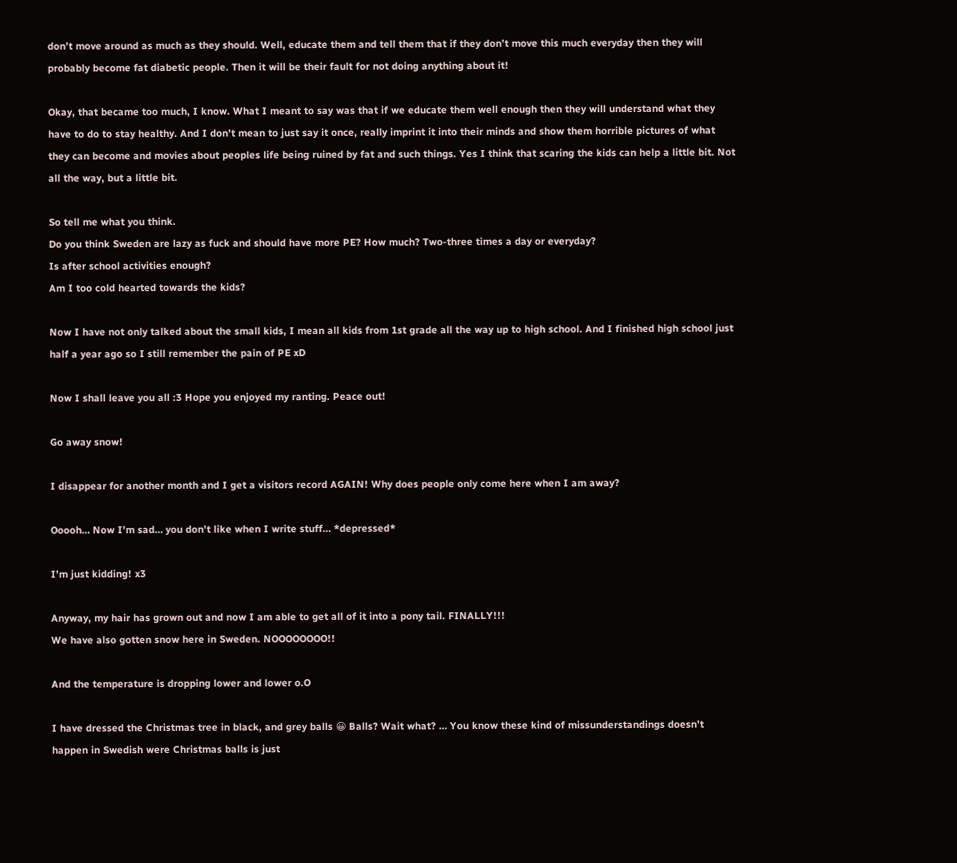don’t move around as much as they should. Well, educate them and tell them that if they don’t move this much everyday then they will probably become fat diabetic people. Then it will be their fault for not doing anything about it!

Okay, that became too much, I know. What I meant to say was that if we educate them well enough then they will understand what they have to do to stay healthy. And I don’t mean to just say it once, really imprint it into their minds and show them horrible pictures of what they can become and movies about peoples life being ruined by fat and such things. Yes I think that scaring the kids can help a little bit. Not all the way, but a little bit.

So tell me what you think.
Do you think Sweden are lazy as fuck and should have more PE? How much? Two-three times a day or everyday?
Is after school activities enough?
Am I too cold hearted towards the kids?

Now I have not only talked about the small kids, I mean all kids from 1st grade all the way up to high school. And I finished high school just half a year ago so I still remember the pain of PE xD

Now I shall leave you all :3 Hope you enjoyed my ranting. Peace out!

Go away snow!

I disappear for another month and I get a visitors record AGAIN! Why does people only come here when I am away?

Ooooh… Now I’m sad… you don’t like when I write stuff… *depressed*

I’m just kidding! x3

Anyway, my hair has grown out and now I am able to get all of it into a pony tail. FINALLY!!!
We have also gotten snow here in Sweden. NOOOOOOOO!!

And the temperature is dropping lower and lower o.O

I have dressed the Christmas tree in black, and grey balls 😀 Balls? Wait what? … You know these kind of missunderstandings doesn’t happen in Swedish were Christmas balls is just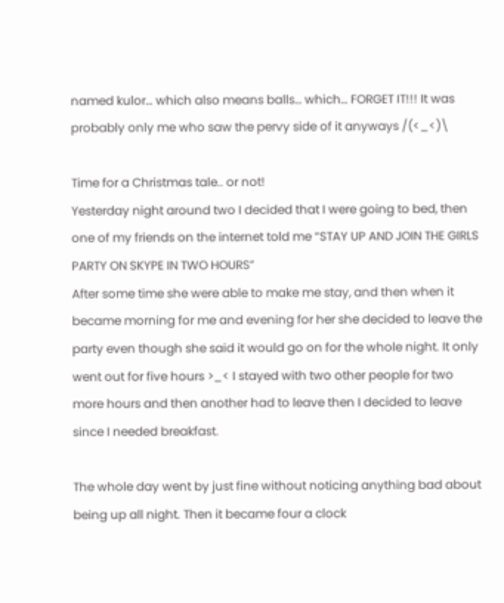named kulor… which also means balls… which… FORGET IT!!! It was probably only me who saw the pervy side of it anyways /(<_<)\

Time for a Christmas tale.. or not!
Yesterday night around two I decided that I were going to bed, then one of my friends on the internet told me “STAY UP AND JOIN THE GIRLS PARTY ON SKYPE IN TWO HOURS”
After some time she were able to make me stay, and then when it became morning for me and evening for her she decided to leave the party even though she said it would go on for the whole night. It only went out for five hours >_< I stayed with two other people for two more hours and then another had to leave then I decided to leave since I needed breakfast.

The whole day went by just fine without noticing anything bad about being up all night. Then it became four a clock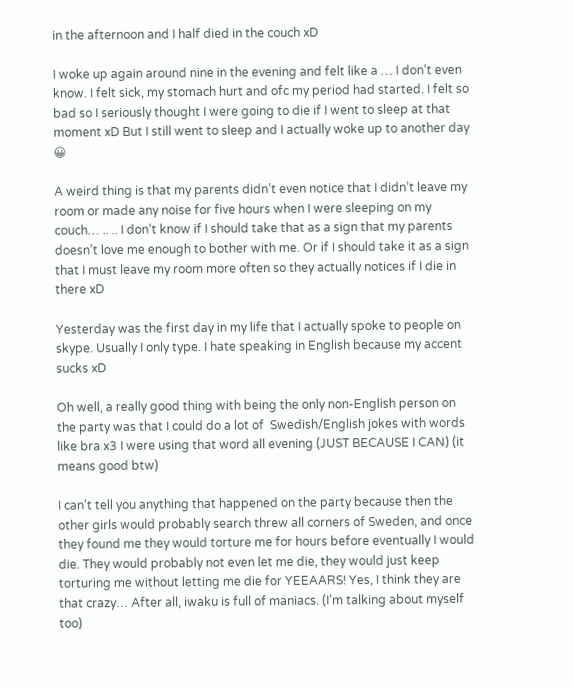in the afternoon and I half died in the couch xD

I woke up again around nine in the evening and felt like a … I don’t even know. I felt sick, my stomach hurt and ofc my period had started. I felt so bad so I seriously thought I were going to die if I went to sleep at that moment xD But I still went to sleep and I actually woke up to another day 😀

A weird thing is that my parents didn’t even notice that I didn’t leave my room or made any noise for five hours when I were sleeping on my couch… .. .. I don’t know if I should take that as a sign that my parents doesn’t love me enough to bother with me. Or if I should take it as a sign that I must leave my room more often so they actually notices if I die in there xD

Yesterday was the first day in my life that I actually spoke to people on skype. Usually I only type. I hate speaking in English because my accent sucks xD

Oh well, a really good thing with being the only non-English person on the party was that I could do a lot of  Swedish/English jokes with words like bra x3 I were using that word all evening (JUST BECAUSE I CAN) (it means good btw)

I can’t tell you anything that happened on the party because then the other girls would probably search threw all corners of Sweden, and once they found me they would torture me for hours before eventually I would die. They would probably not even let me die, they would just keep torturing me without letting me die for YEEAARS! Yes, I think they are that crazy… After all, iwaku is full of maniacs. (I’m talking about myself too)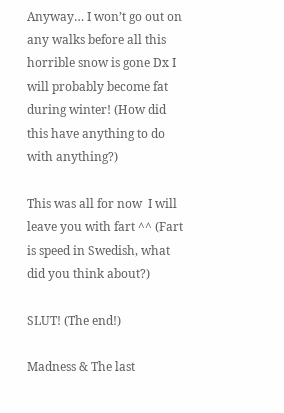Anyway… I won’t go out on any walks before all this horrible snow is gone Dx I will probably become fat during winter! (How did this have anything to do with anything?)

This was all for now  I will leave you with fart ^^ (Fart is speed in Swedish, what did you think about?)

SLUT! (The end!)

Madness & The last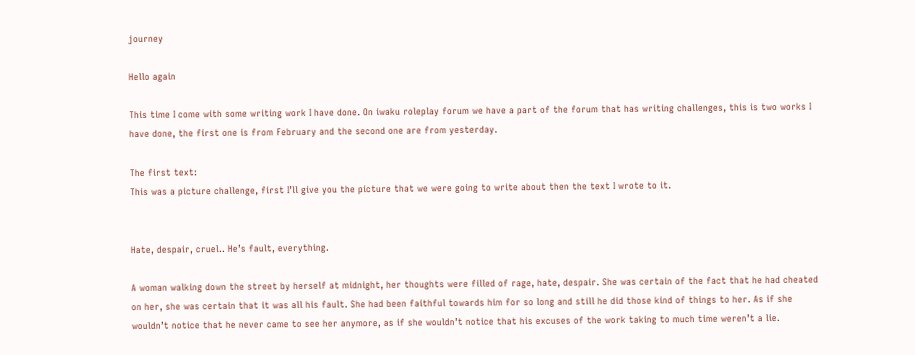journey

Hello again

This time I come with some writing work I have done. On iwaku roleplay forum we have a part of the forum that has writing challenges, this is two works I have done, the first one is from February and the second one are from yesterday.

The first text:
This was a picture challenge, first I’ll give you the picture that we were going to write about then the text I wrote to it.


Hate, despair, cruel.. He’s fault, everything.

A woman walking down the street by herself at midnight, her thoughts were filled of rage, hate, despair. She was certain of the fact that he had cheated on her, she was certain that it was all his fault. She had been faithful towards him for so long and still he did those kind of things to her. As if she wouldn’t notice that he never came to see her anymore, as if she wouldn’t notice that his excuses of the work taking to much time weren’t a lie.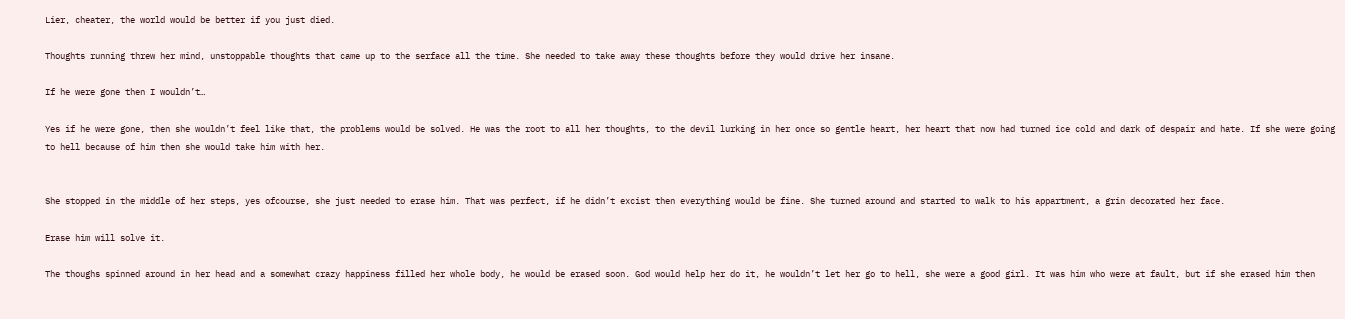Lier, cheater, the world would be better if you just died.

Thoughts running threw her mind, unstoppable thoughts that came up to the serface all the time. She needed to take away these thoughts before they would drive her insane.

If he were gone then I wouldn’t…

Yes if he were gone, then she wouldn’t feel like that, the problems would be solved. He was the root to all her thoughts, to the devil lurking in her once so gentle heart, her heart that now had turned ice cold and dark of despair and hate. If she were going to hell because of him then she would take him with her.


She stopped in the middle of her steps, yes ofcourse, she just needed to erase him. That was perfect, if he didn’t excist then everything would be fine. She turned around and started to walk to his appartment, a grin decorated her face.

Erase him will solve it.

The thoughs spinned around in her head and a somewhat crazy happiness filled her whole body, he would be erased soon. God would help her do it, he wouldn’t let her go to hell, she were a good girl. It was him who were at fault, but if she erased him then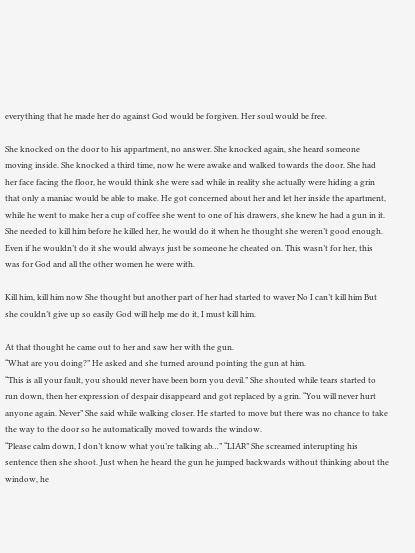everything that he made her do against God would be forgiven. Her soul would be free.

She knocked on the door to his appartment, no answer. She knocked again, she heard someone moving inside. She knocked a third time, now he were awake and walked towards the door. She had her face facing the floor, he would think she were sad while in reality she actually were hiding a grin that only a maniac would be able to make. He got concerned about her and let her inside the apartment, while he went to make her a cup of coffee she went to one of his drawers, she knew he had a gun in it. She needed to kill him before he killed her, he would do it when he thought she weren’t good enough. Even if he wouldn’t do it she would always just be someone he cheated on. This wasn’t for her, this was for God and all the other women he were with.

Kill him, kill him now She thought but another part of her had started to waver No I can’t kill him But she couldn’t give up so easily God will help me do it, I must kill him.

At that thought he came out to her and saw her with the gun.
“What are you doing?” He asked and she turned around pointing the gun at him.
“This is all your fault, you should never have been born you devil.” She shouted while tears started to run down, then her expression of despair disappeard and got replaced by a grin. “You will never hurt anyone again. Never” She said while walking closer. He started to move but there was no chance to take the way to the door so he automatically moved towards the window.
“Please calm down, I don’t know what you’re talking ab…” “LIAR” She screamed interupting his sentence then she shoot. Just when he heard the gun he jumped backwards without thinking about the window, he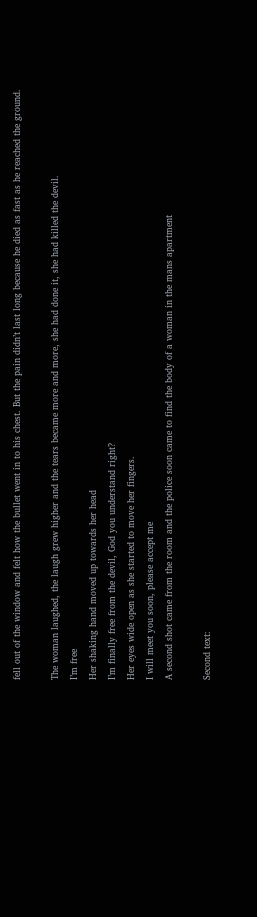fell out of the window and felt how the bullet went in to his chest. But the pain didn’t last long because he died as fast as he reached the ground.

The woman laughed, the laugh grew higher and the tears became more and more, she had done it, she had killed the devil.
I’m free
Her shaking hand moved up towards her head
I’m finally free from the devil, God you understand right?
Her eyes wide open as she started to move her fingers.
I will meet you soon, please accept me
A second shot came from the room and the police soon came to find the body of a woman in the mans apartment

Second text: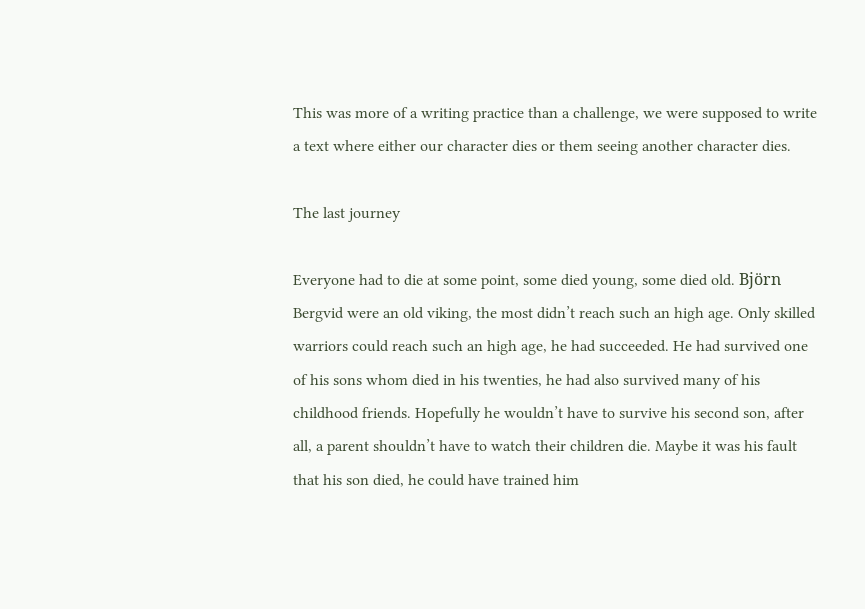This was more of a writing practice than a challenge, we were supposed to write a text where either our character dies or them seeing another character dies.

The last journey

Everyone had to die at some point, some died young, some died old. Björn Bergvid were an old viking, the most didn’t reach such an high age. Only skilled warriors could reach such an high age, he had succeeded. He had survived one of his sons whom died in his twenties, he had also survived many of his childhood friends. Hopefully he wouldn’t have to survive his second son, after all, a parent shouldn’t have to watch their children die. Maybe it was his fault that his son died, he could have trained him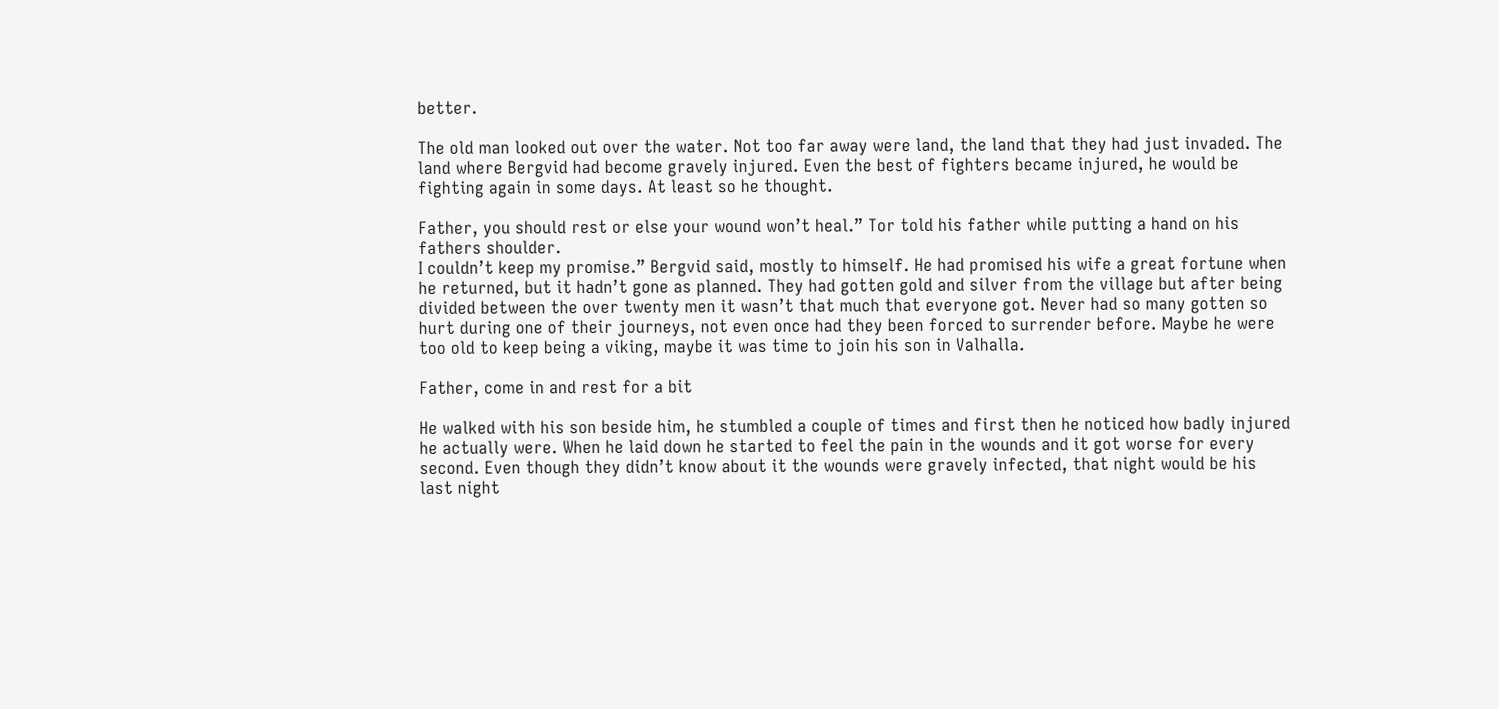better.

The old man looked out over the water. Not too far away were land, the land that they had just invaded. The land where Bergvid had become gravely injured. Even the best of fighters became injured, he would be fighting again in some days. At least so he thought.

Father, you should rest or else your wound won’t heal.” Tor told his father while putting a hand on his fathers shoulder.
I couldn’t keep my promise.” Bergvid said, mostly to himself. He had promised his wife a great fortune when he returned, but it hadn’t gone as planned. They had gotten gold and silver from the village but after being divided between the over twenty men it wasn’t that much that everyone got. Never had so many gotten so hurt during one of their journeys, not even once had they been forced to surrender before. Maybe he were too old to keep being a viking, maybe it was time to join his son in Valhalla.

Father, come in and rest for a bit

He walked with his son beside him, he stumbled a couple of times and first then he noticed how badly injured he actually were. When he laid down he started to feel the pain in the wounds and it got worse for every second. Even though they didn’t know about it the wounds were gravely infected, that night would be his last night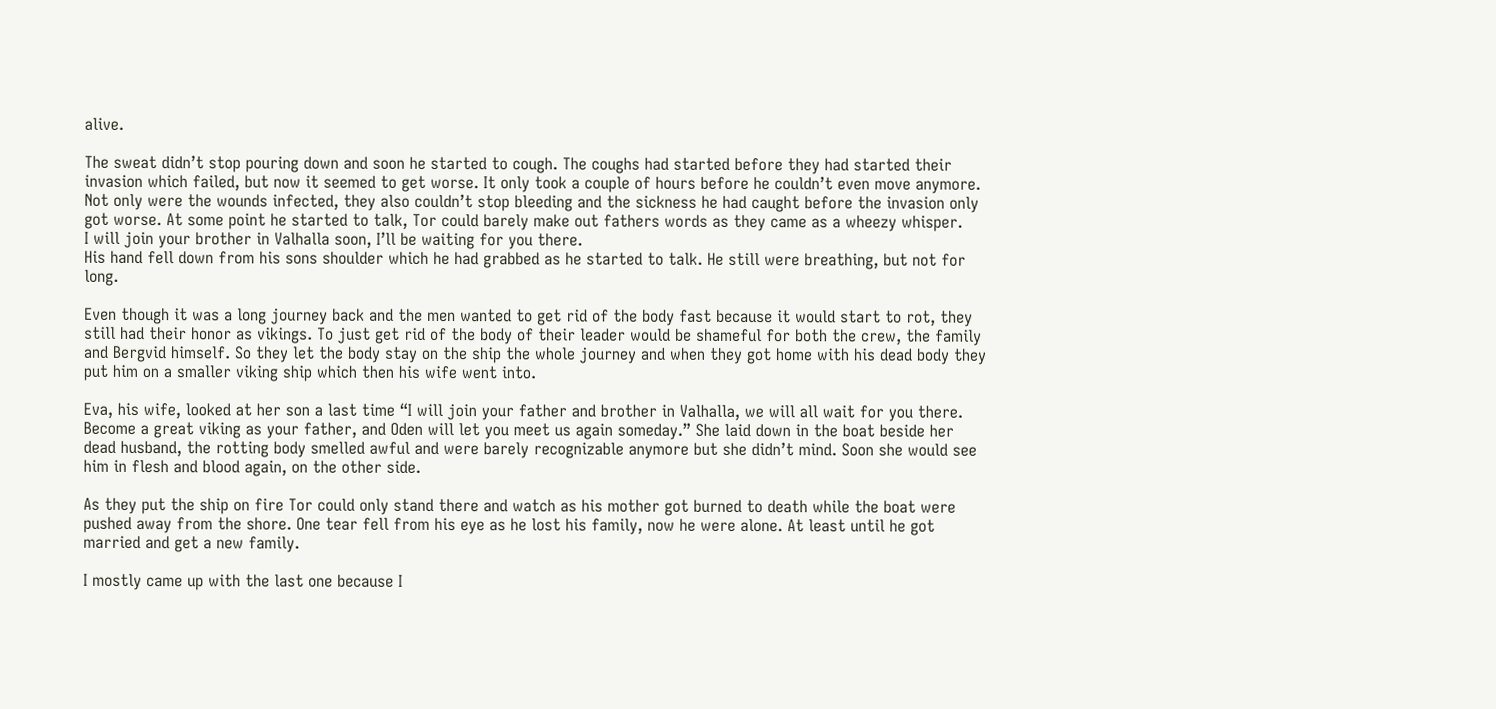alive.

The sweat didn’t stop pouring down and soon he started to cough. The coughs had started before they had started their invasion which failed, but now it seemed to get worse. It only took a couple of hours before he couldn’t even move anymore. Not only were the wounds infected, they also couldn’t stop bleeding and the sickness he had caught before the invasion only got worse. At some point he started to talk, Tor could barely make out fathers words as they came as a wheezy whisper.
I will join your brother in Valhalla soon, I’ll be waiting for you there.
His hand fell down from his sons shoulder which he had grabbed as he started to talk. He still were breathing, but not for long.

Even though it was a long journey back and the men wanted to get rid of the body fast because it would start to rot, they still had their honor as vikings. To just get rid of the body of their leader would be shameful for both the crew, the family and Bergvid himself. So they let the body stay on the ship the whole journey and when they got home with his dead body they put him on a smaller viking ship which then his wife went into.

Eva, his wife, looked at her son a last time “I will join your father and brother in Valhalla, we will all wait for you there. Become a great viking as your father, and Oden will let you meet us again someday.” She laid down in the boat beside her dead husband, the rotting body smelled awful and were barely recognizable anymore but she didn’t mind. Soon she would see him in flesh and blood again, on the other side.

As they put the ship on fire Tor could only stand there and watch as his mother got burned to death while the boat were pushed away from the shore. One tear fell from his eye as he lost his family, now he were alone. At least until he got married and get a new family.

I mostly came up with the last one because I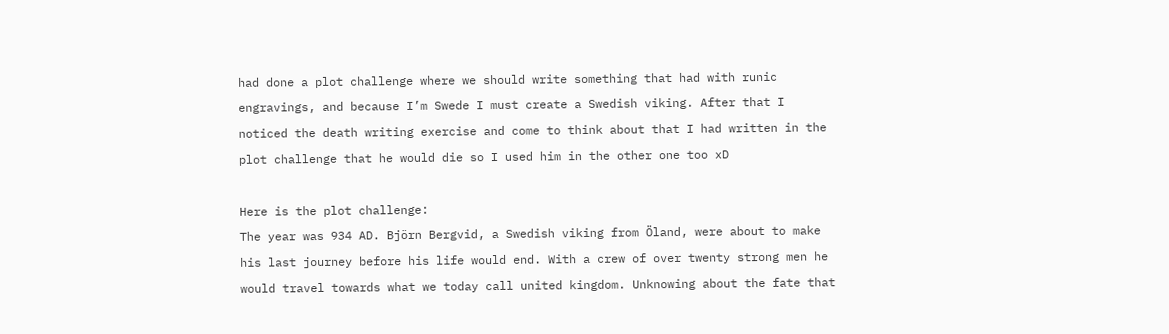had done a plot challenge where we should write something that had with runic engravings, and because I’m Swede I must create a Swedish viking. After that I noticed the death writing exercise and come to think about that I had written in the plot challenge that he would die so I used him in the other one too xD

Here is the plot challenge:
The year was 934 AD. Björn Bergvid, a Swedish viking from Öland, were about to make his last journey before his life would end. With a crew of over twenty strong men he would travel towards what we today call united kingdom. Unknowing about the fate that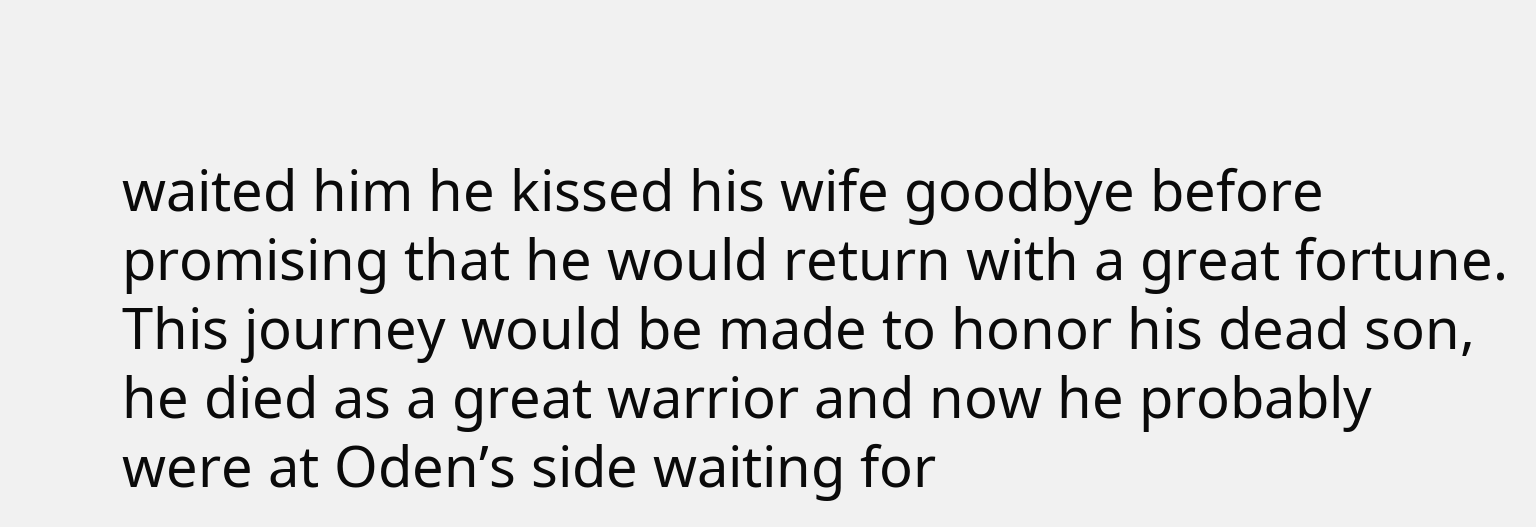waited him he kissed his wife goodbye before promising that he would return with a great fortune. This journey would be made to honor his dead son, he died as a great warrior and now he probably were at Oden’s side waiting for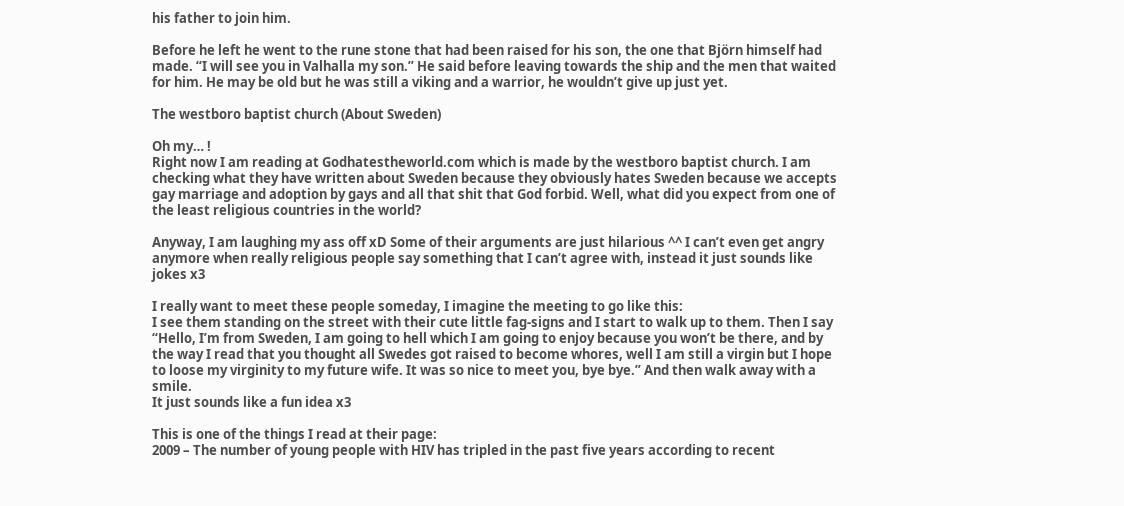his father to join him.

Before he left he went to the rune stone that had been raised for his son, the one that Björn himself had made. “I will see you in Valhalla my son.” He said before leaving towards the ship and the men that waited for him. He may be old but he was still a viking and a warrior, he wouldn’t give up just yet.

The westboro baptist church (About Sweden)

Oh my… !
Right now I am reading at Godhatestheworld.com which is made by the westboro baptist church. I am checking what they have written about Sweden because they obviously hates Sweden because we accepts gay marriage and adoption by gays and all that shit that God forbid. Well, what did you expect from one of the least religious countries in the world?

Anyway, I am laughing my ass off xD Some of their arguments are just hilarious ^^ I can’t even get angry anymore when really religious people say something that I can’t agree with, instead it just sounds like jokes x3

I really want to meet these people someday, I imagine the meeting to go like this:
I see them standing on the street with their cute little fag-signs and I start to walk up to them. Then I say “Hello, I’m from Sweden, I am going to hell which I am going to enjoy because you won’t be there, and by the way I read that you thought all Swedes got raised to become whores, well I am still a virgin but I hope to loose my virginity to my future wife. It was so nice to meet you, bye bye.” And then walk away with a smile.
It just sounds like a fun idea x3

This is one of the things I read at their page:
2009 – The number of young people with HIV has tripled in the past five years according to recent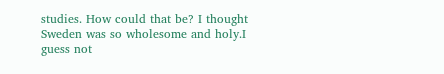studies. How could that be? I thought Sweden was so wholesome and holy.I guess not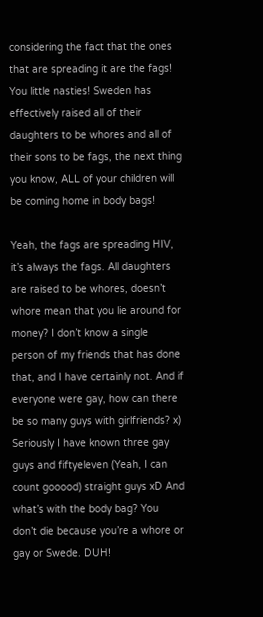considering the fact that the ones that are spreading it are the fags! You little nasties! Sweden has effectively raised all of their daughters to be whores and all of their sons to be fags, the next thing you know, ALL of your children will be coming home in body bags!

Yeah, the fags are spreading HIV, it’s always the fags. All daughters are raised to be whores, doesn’t whore mean that you lie around for money? I don’t know a single person of my friends that has done that, and I have certainly not. And if everyone were gay, how can there be so many guys with girlfriends? x) Seriously I have known three gay guys and fiftyeleven (Yeah, I can count gooood) straight guys xD And what’s with the body bag? You don’t die because you’re a whore or gay or Swede. DUH!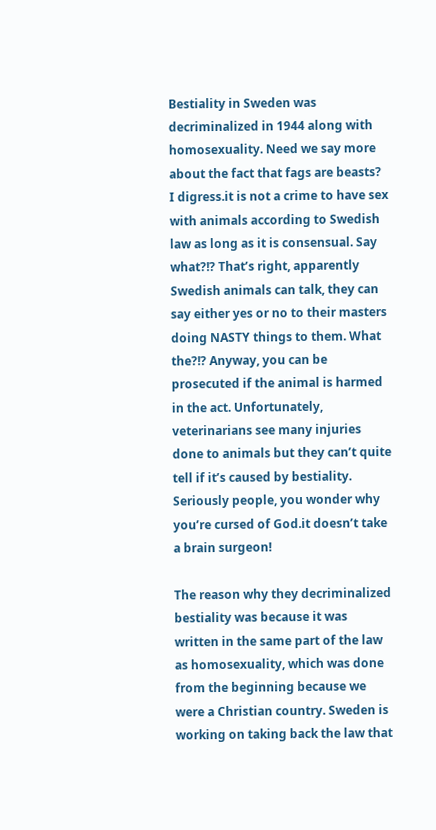Bestiality in Sweden was decriminalized in 1944 along with homosexuality. Need we say more about the fact that fags are beasts? I digress.it is not a crime to have sex with animals according to Swedish law as long as it is consensual. Say what?!? That’s right, apparently Swedish animals can talk, they can say either yes or no to their masters doing NASTY things to them. What the?!? Anyway, you can be prosecuted if the animal is harmed in the act. Unfortunately, veterinarians see many injuries done to animals but they can’t quite tell if it’s caused by bestiality. Seriously people, you wonder why you’re cursed of God.it doesn’t take a brain surgeon!

The reason why they decriminalized bestiality was because it was written in the same part of the law as homosexuality, which was done from the beginning because we were a Christian country. Sweden is working on taking back the law that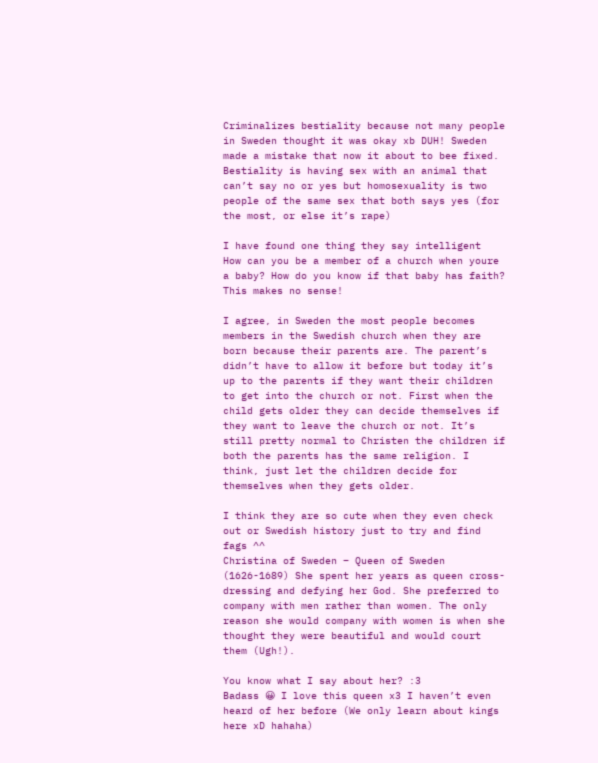Criminalizes bestiality because not many people in Sweden thought it was okay xb DUH! Sweden made a mistake that now it about to bee fixed. Bestiality is having sex with an animal that can’t say no or yes but homosexuality is two people of the same sex that both says yes (for the most, or else it’s rape)

I have found one thing they say intelligent
How can you be a member of a church when youre a baby? How do you know if that baby has faith? This makes no sense!

I agree, in Sweden the most people becomes members in the Swedish church when they are born because their parents are. The parent’s didn’t have to allow it before but today it’s up to the parents if they want their children to get into the church or not. First when the child gets older they can decide themselves if they want to leave the church or not. It’s still pretty normal to Christen the children if both the parents has the same religion. I think, just let the children decide for themselves when they gets older.

I think they are so cute when they even check out or Swedish history just to try and find fags ^^
Christina of Sweden – Queen of Sweden (1626-1689) She spent her years as queen cross-dressing and defying her God. She preferred to company with men rather than women. The only reason she would company with women is when she thought they were beautiful and would court them (Ugh!).

You know what I say about her? :3
Badass 😀 I love this queen x3 I haven’t even heard of her before (We only learn about kings here xD hahaha)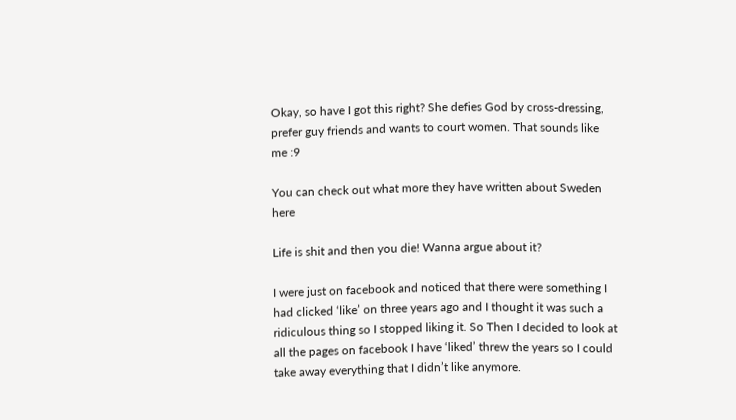Okay, so have I got this right? She defies God by cross-dressing, prefer guy friends and wants to court women. That sounds like me :9

You can check out what more they have written about Sweden here

Life is shit and then you die! Wanna argue about it?

I were just on facebook and noticed that there were something I had clicked ‘like’ on three years ago and I thought it was such a ridiculous thing so I stopped liking it. So Then I decided to look at all the pages on facebook I have ‘liked’ threw the years so I could take away everything that I didn’t like anymore.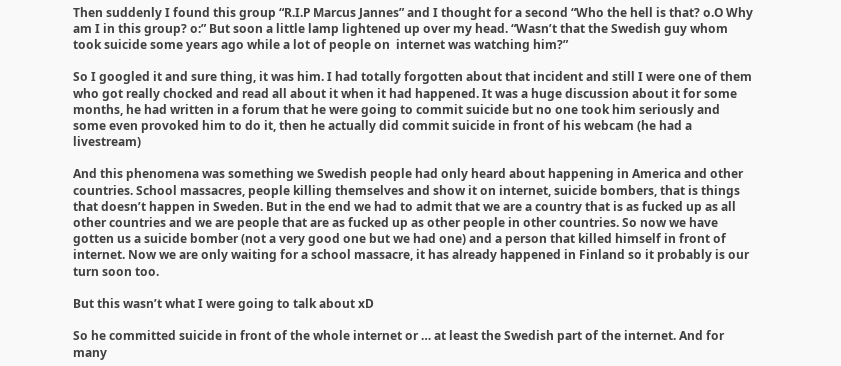Then suddenly I found this group “R.I.P Marcus Jannes” and I thought for a second “Who the hell is that? o.O Why am I in this group? o:” But soon a little lamp lightened up over my head. “Wasn’t that the Swedish guy whom took suicide some years ago while a lot of people on  internet was watching him?”

So I googled it and sure thing, it was him. I had totally forgotten about that incident and still I were one of them who got really chocked and read all about it when it had happened. It was a huge discussion about it for some months, he had written in a forum that he were going to commit suicide but no one took him seriously and some even provoked him to do it, then he actually did commit suicide in front of his webcam (he had a livestream)

And this phenomena was something we Swedish people had only heard about happening in America and other countries. School massacres, people killing themselves and show it on internet, suicide bombers, that is things that doesn’t happen in Sweden. But in the end we had to admit that we are a country that is as fucked up as all other countries and we are people that are as fucked up as other people in other countries. So now we have gotten us a suicide bomber (not a very good one but we had one) and a person that killed himself in front of internet. Now we are only waiting for a school massacre, it has already happened in Finland so it probably is our turn soon too.

But this wasn’t what I were going to talk about xD

So he committed suicide in front of the whole internet or … at least the Swedish part of the internet. And for many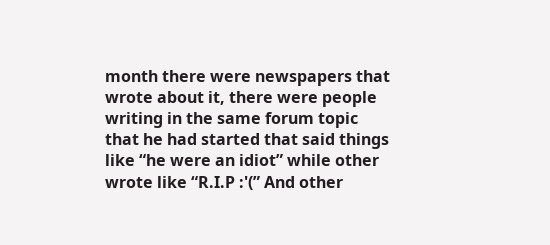month there were newspapers that wrote about it, there were people writing in the same forum topic that he had started that said things like “he were an idiot” while other wrote like “R.I.P :'(” And other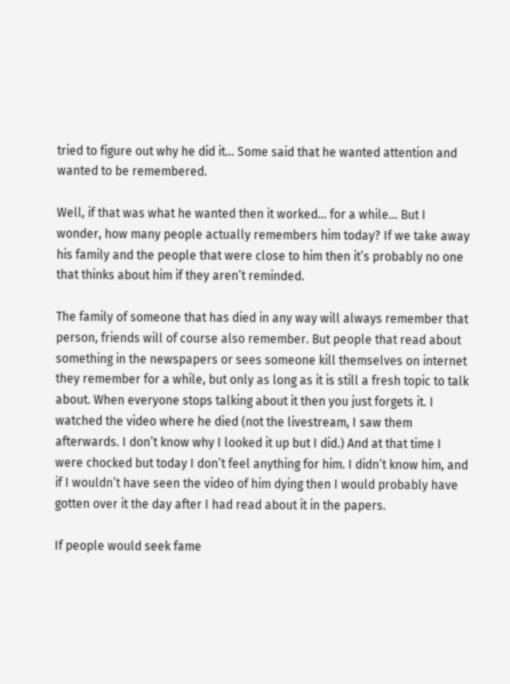tried to figure out why he did it… Some said that he wanted attention and wanted to be remembered.

Well, if that was what he wanted then it worked… for a while… But I wonder, how many people actually remembers him today? If we take away his family and the people that were close to him then it’s probably no one that thinks about him if they aren’t reminded.

The family of someone that has died in any way will always remember that person, friends will of course also remember. But people that read about something in the newspapers or sees someone kill themselves on internet they remember for a while, but only as long as it is still a fresh topic to talk about. When everyone stops talking about it then you just forgets it. I watched the video where he died (not the livestream, I saw them afterwards. I don’t know why I looked it up but I did.) And at that time I were chocked but today I don’t feel anything for him. I didn’t know him, and if I wouldn’t have seen the video of him dying then I would probably have gotten over it the day after I had read about it in the papers.

If people would seek fame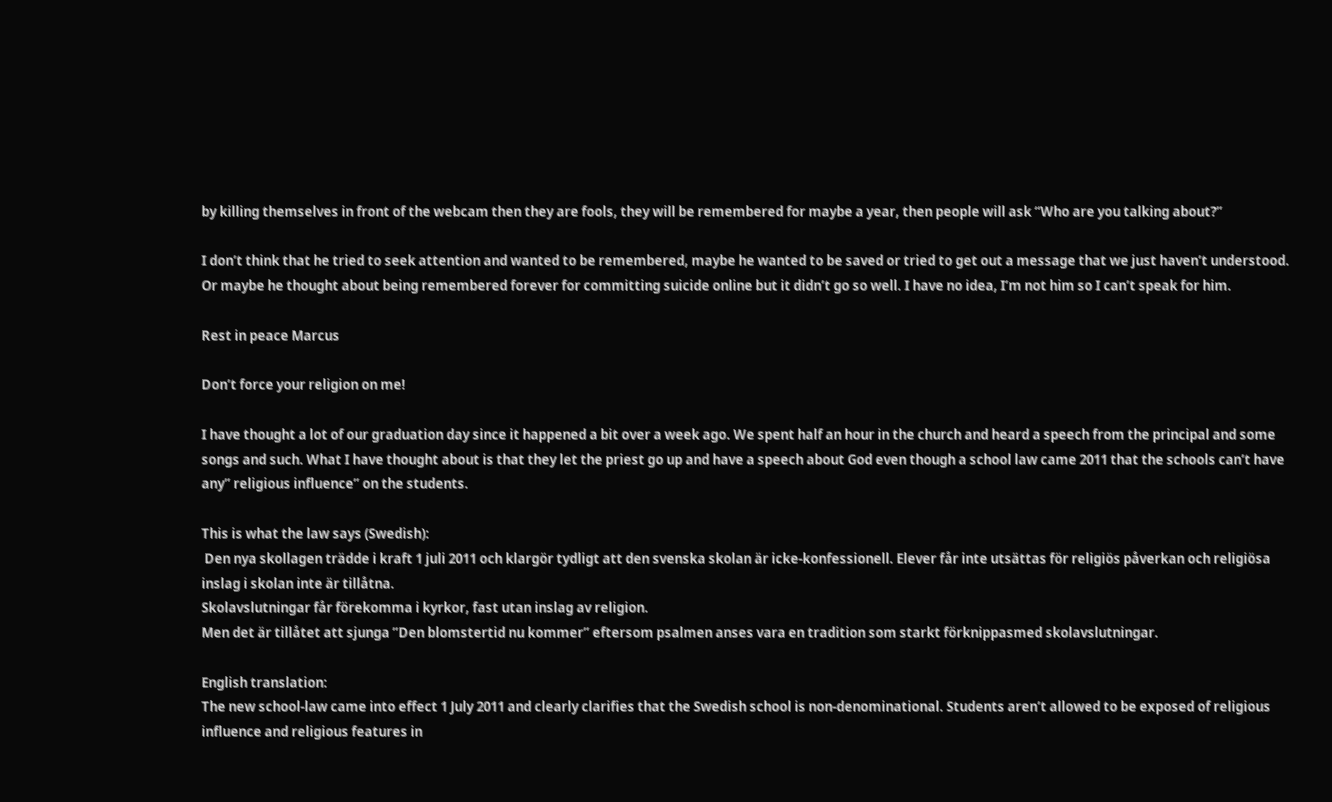by killing themselves in front of the webcam then they are fools, they will be remembered for maybe a year, then people will ask “Who are you talking about?”

I don’t think that he tried to seek attention and wanted to be remembered, maybe he wanted to be saved or tried to get out a message that we just haven’t understood. Or maybe he thought about being remembered forever for committing suicide online but it didn’t go so well. I have no idea, I’m not him so I can’t speak for him.

Rest in peace Marcus

Don’t force your religion on me!

I have thought a lot of our graduation day since it happened a bit over a week ago. We spent half an hour in the church and heard a speech from the principal and some songs and such. What I have thought about is that they let the priest go up and have a speech about God even though a school law came 2011 that the schools can’t have any” religious influence” on the students.

This is what the law says (Swedish):
 Den nya skollagen trädde i kraft 1 juli 2011 och klargör tydligt att den svenska skolan är icke-konfessionell. Elever får inte utsättas för religiös påverkan och religiösa inslag i skolan inte är tillåtna.
Skolavslutningar får förekomma i kyrkor, fast utan inslag av religion.
Men det är tillåtet att sjunga ”Den blomstertid nu kommer” eftersom psalmen anses vara en tradition som starkt förknippasmed skolavslutningar.

English translation:
The new school-law came into effect 1 July 2011 and clearly clarifies that the Swedish school is non-denominational. Students aren’t allowed to be exposed of religious influence and religious features in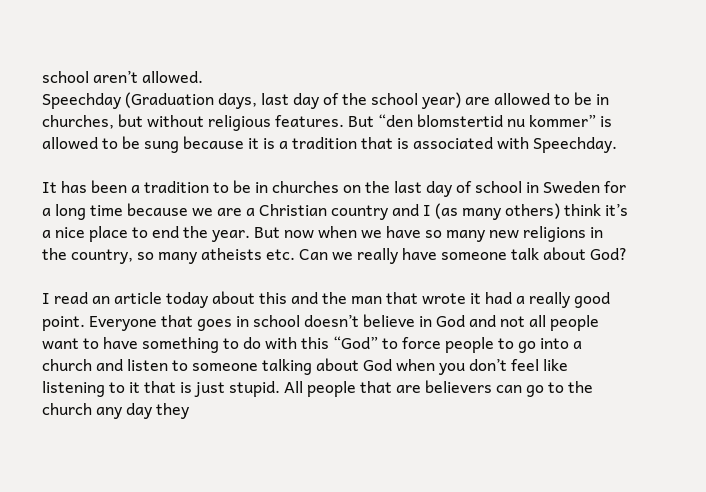school aren’t allowed.
Speechday (Graduation days, last day of the school year) are allowed to be in churches, but without religious features. But “den blomstertid nu kommer” is allowed to be sung because it is a tradition that is associated with Speechday.

It has been a tradition to be in churches on the last day of school in Sweden for a long time because we are a Christian country and I (as many others) think it’s a nice place to end the year. But now when we have so many new religions in the country, so many atheists etc. Can we really have someone talk about God?

I read an article today about this and the man that wrote it had a really good point. Everyone that goes in school doesn’t believe in God and not all people want to have something to do with this “God” to force people to go into a church and listen to someone talking about God when you don’t feel like listening to it that is just stupid. All people that are believers can go to the church any day they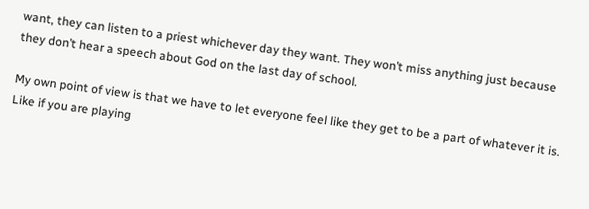want, they can listen to a priest whichever day they want. They won’t miss anything just because they don’t hear a speech about God on the last day of school.

My own point of view is that we have to let everyone feel like they get to be a part of whatever it is. Like if you are playing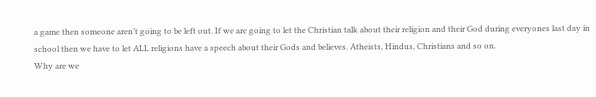a game then someone aren’t going to be left out. If we are going to let the Christian talk about their religion and their God during everyones last day in school then we have to let ALL religions have a speech about their Gods and believes. Atheists, Hindus, Christians and so on.
Why are we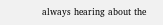always hearing about the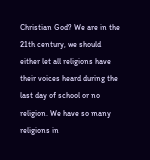Christian God? We are in the 21th century, we should either let all religions have their voices heard during the last day of school or no religion. We have so many religions in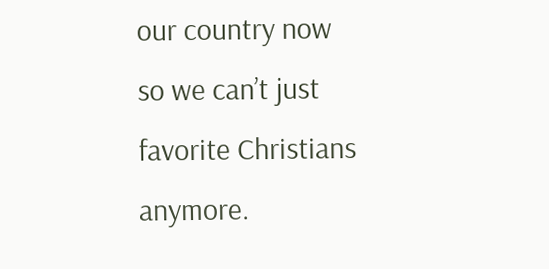our country now so we can’t just favorite Christians anymore.